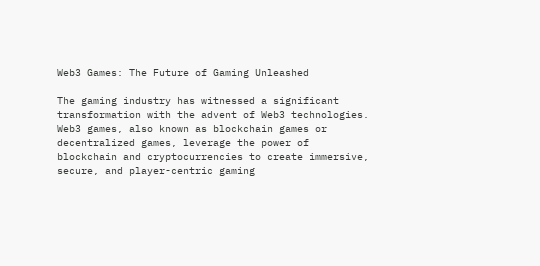Web3 Games: The Future of Gaming Unleashed

The gaming industry has witnessed a significant transformation with the advent of Web3 technologies. Web3 games, also known as blockchain games or decentralized games, leverage the power of blockchain and cryptocurrencies to create immersive, secure, and player-centric gaming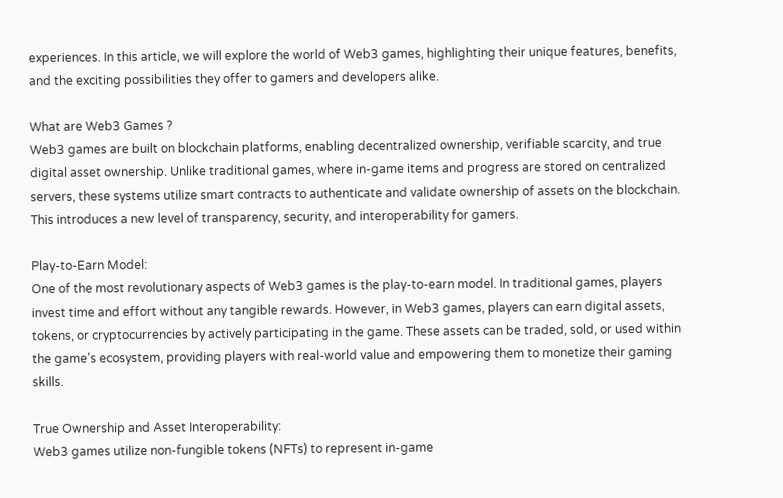experiences. In this article, we will explore the world of Web3 games, highlighting their unique features, benefits, and the exciting possibilities they offer to gamers and developers alike.

What are Web3 Games ?
Web3 games are built on blockchain platforms, enabling decentralized ownership, verifiable scarcity, and true digital asset ownership. Unlike traditional games, where in-game items and progress are stored on centralized servers, these systems utilize smart contracts to authenticate and validate ownership of assets on the blockchain. This introduces a new level of transparency, security, and interoperability for gamers.

Play-to-Earn Model:
One of the most revolutionary aspects of Web3 games is the play-to-earn model. In traditional games, players invest time and effort without any tangible rewards. However, in Web3 games, players can earn digital assets, tokens, or cryptocurrencies by actively participating in the game. These assets can be traded, sold, or used within the game’s ecosystem, providing players with real-world value and empowering them to monetize their gaming skills.

True Ownership and Asset Interoperability:
Web3 games utilize non-fungible tokens (NFTs) to represent in-game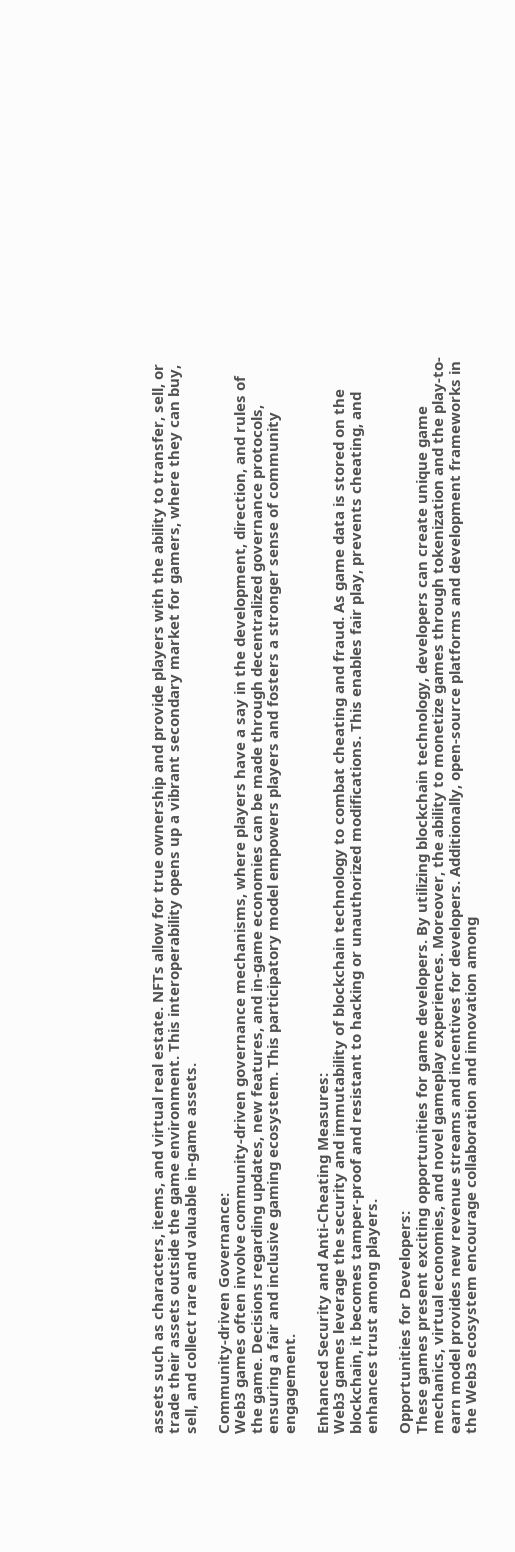assets such as characters, items, and virtual real estate. NFTs allow for true ownership and provide players with the ability to transfer, sell, or trade their assets outside the game environment. This interoperability opens up a vibrant secondary market for gamers, where they can buy, sell, and collect rare and valuable in-game assets.

Community-driven Governance:
Web3 games often involve community-driven governance mechanisms, where players have a say in the development, direction, and rules of the game. Decisions regarding updates, new features, and in-game economies can be made through decentralized governance protocols, ensuring a fair and inclusive gaming ecosystem. This participatory model empowers players and fosters a stronger sense of community engagement.

Enhanced Security and Anti-Cheating Measures:
Web3 games leverage the security and immutability of blockchain technology to combat cheating and fraud. As game data is stored on the blockchain, it becomes tamper-proof and resistant to hacking or unauthorized modifications. This enables fair play, prevents cheating, and enhances trust among players.

Opportunities for Developers:
These games present exciting opportunities for game developers. By utilizing blockchain technology, developers can create unique game mechanics, virtual economies, and novel gameplay experiences. Moreover, the ability to monetize games through tokenization and the play-to-earn model provides new revenue streams and incentives for developers. Additionally, open-source platforms and development frameworks in the Web3 ecosystem encourage collaboration and innovation among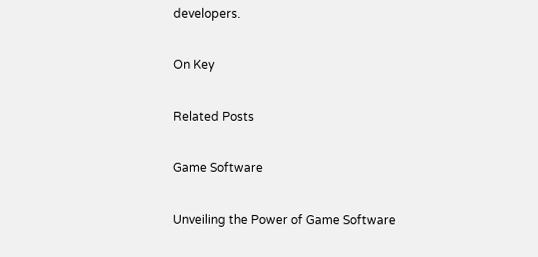developers.

On Key

Related Posts

Game Software

Unveiling the Power of Game Software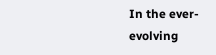In the ever-evolving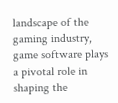landscape of the gaming industry, game software plays a pivotal role in shaping the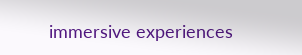immersive experiences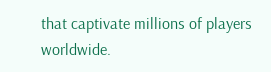that captivate millions of players worldwide.